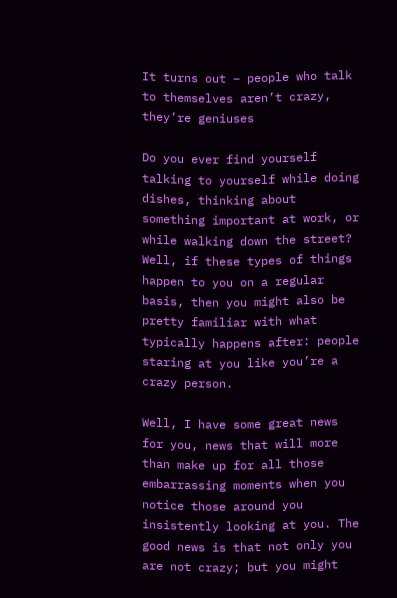It turns out – people who talk to themselves aren’t crazy, they’re geniuses

Do you ever find yourself talking to yourself while doing dishes, thinking about something important at work, or while walking down the street? Well, if these types of things happen to you on a regular basis, then you might also be pretty familiar with what typically happens after: people staring at you like you’re a crazy person.

Well, I have some great news for you, news that will more than make up for all those embarrassing moments when you notice those around you insistently looking at you. The good news is that not only you are not crazy; but you might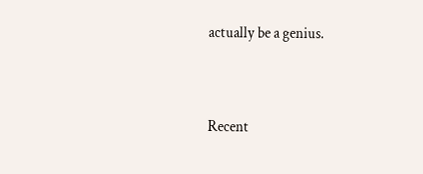actually be a genius.


Recent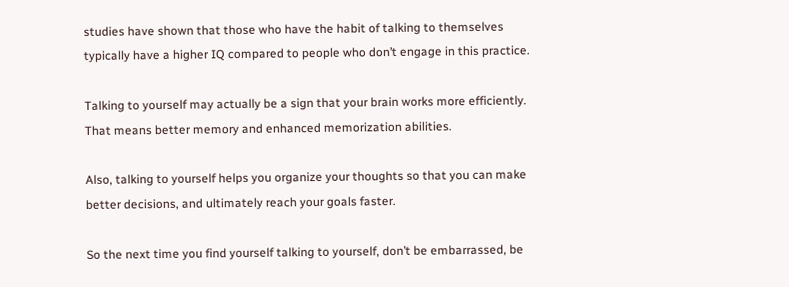studies have shown that those who have the habit of talking to themselves typically have a higher IQ compared to people who don’t engage in this practice.

Talking to yourself may actually be a sign that your brain works more efficiently. That means better memory and enhanced memorization abilities.

Also, talking to yourself helps you organize your thoughts so that you can make better decisions, and ultimately reach your goals faster.

So the next time you find yourself talking to yourself, don’t be embarrassed, be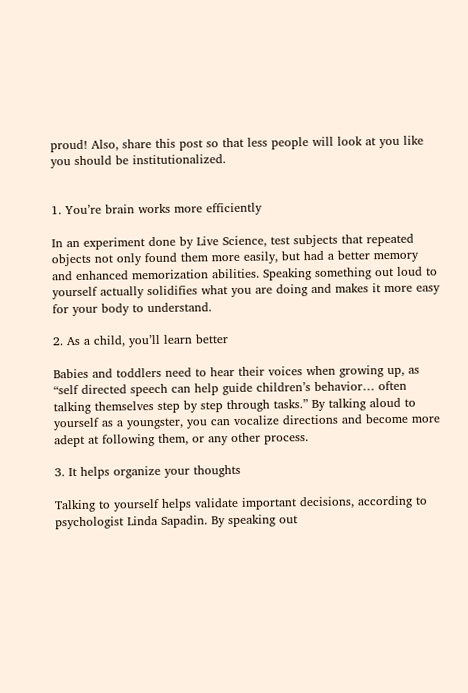proud! Also, share this post so that less people will look at you like you should be institutionalized.


1. You’re brain works more efficiently

In an experiment done by Live Science, test subjects that repeated objects not only found them more easily, but had a better memory and enhanced memorization abilities. Speaking something out loud to yourself actually solidifies what you are doing and makes it more easy for your body to understand.

2. As a child, you’ll learn better

Babies and toddlers need to hear their voices when growing up, as “self directed speech can help guide children’s behavior… often talking themselves step by step through tasks.” By talking aloud to yourself as a youngster, you can vocalize directions and become more adept at following them, or any other process.

3. It helps organize your thoughts

Talking to yourself helps validate important decisions, according to psychologist Linda Sapadin. By speaking out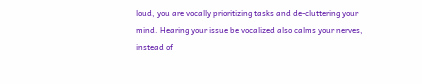loud, you are vocally prioritizing tasks and de-cluttering your mind. Hearing your issue be vocalized also calms your nerves, instead of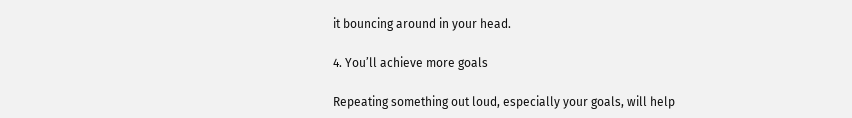it bouncing around in your head.

4. You’ll achieve more goals

Repeating something out loud, especially your goals, will help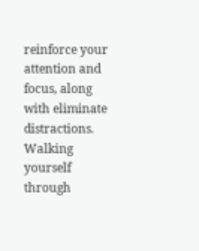reinforce your attention and focus, along with eliminate distractions. Walking yourself through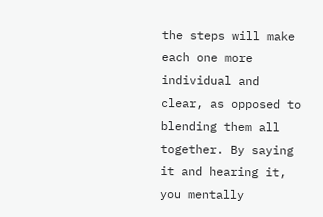the steps will make each one more individual and clear, as opposed to blending them all together. By saying it and hearing it, you mentally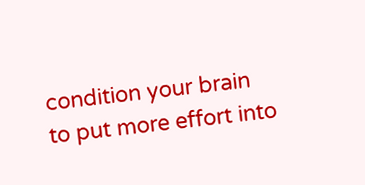condition your brain to put more effort into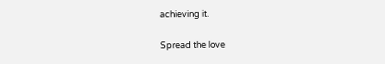achieving it.

Spread the love